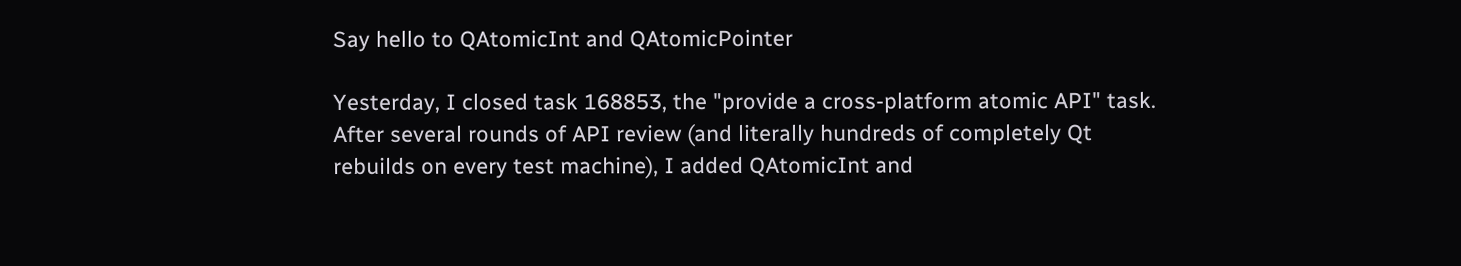Say hello to QAtomicInt and QAtomicPointer

Yesterday, I closed task 168853, the "provide a cross-platform atomic API" task. After several rounds of API review (and literally hundreds of completely Qt rebuilds on every test machine), I added QAtomicInt and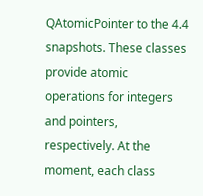QAtomicPointer to the 4.4 snapshots. These classes provide atomic operations for integers and pointers, respectively. At the moment, each class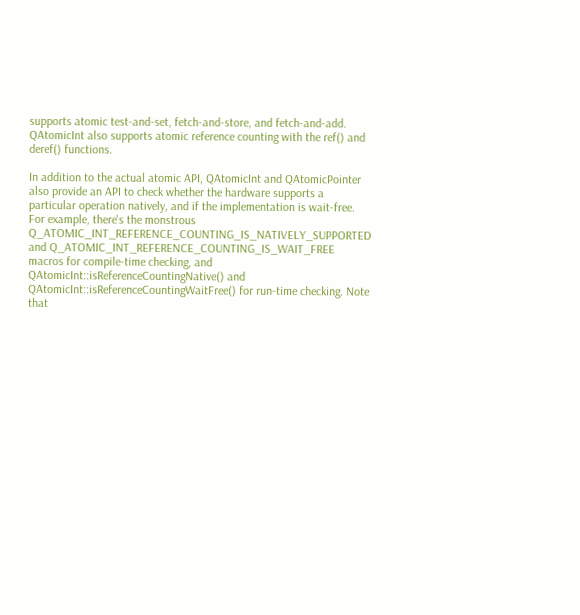supports atomic test-and-set, fetch-and-store, and fetch-and-add. QAtomicInt also supports atomic reference counting with the ref() and deref() functions.

In addition to the actual atomic API, QAtomicInt and QAtomicPointer also provide an API to check whether the hardware supports a particular operation natively, and if the implementation is wait-free. For example, there's the monstrous Q_ATOMIC_INT_REFERENCE_COUNTING_IS_NATIVELY_SUPPORTED and Q_ATOMIC_INT_REFERENCE_COUNTING_IS_WAIT_FREE macros for compile-time checking, and QAtomicInt::isReferenceCountingNative() and QAtomicInt::isReferenceCountingWaitFree() for run-time checking. Note that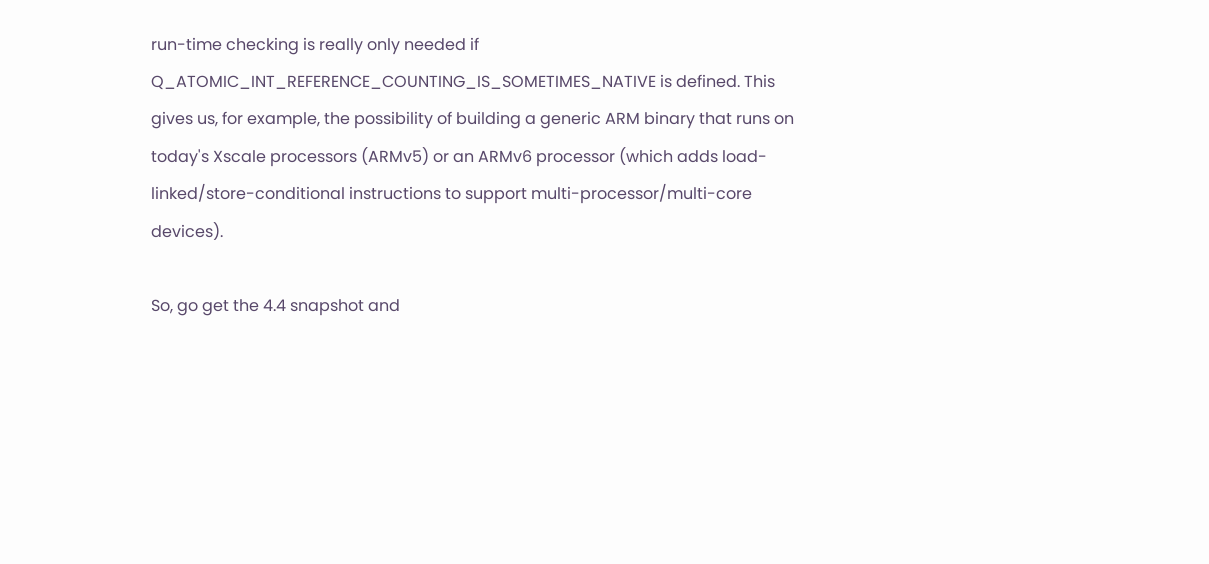run-time checking is really only needed if Q_ATOMIC_INT_REFERENCE_COUNTING_IS_SOMETIMES_NATIVE is defined. This gives us, for example, the possibility of building a generic ARM binary that runs on today's Xscale processors (ARMv5) or an ARMv6 processor (which adds load-linked/store-conditional instructions to support multi-processor/multi-core devices).

So, go get the 4.4 snapshot and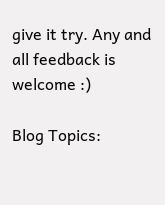give it try. Any and all feedback is welcome :)

Blog Topics: